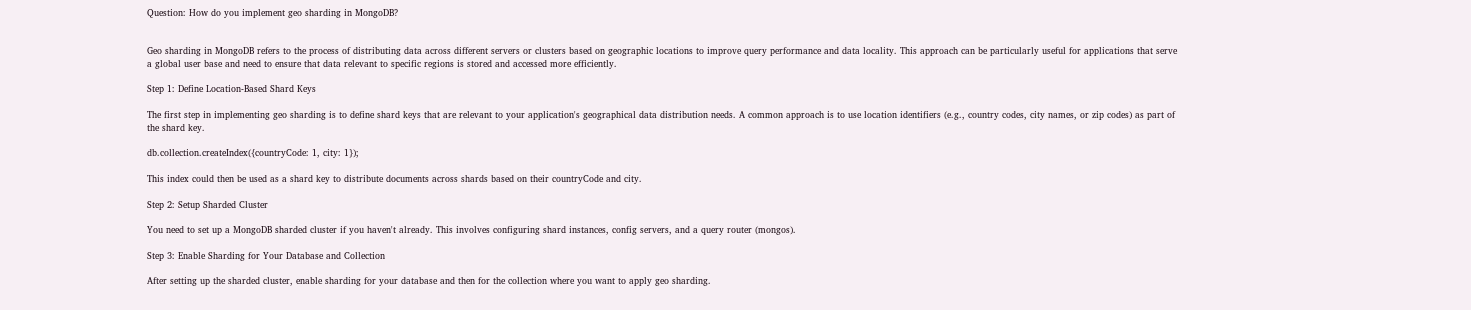Question: How do you implement geo sharding in MongoDB?


Geo sharding in MongoDB refers to the process of distributing data across different servers or clusters based on geographic locations to improve query performance and data locality. This approach can be particularly useful for applications that serve a global user base and need to ensure that data relevant to specific regions is stored and accessed more efficiently.

Step 1: Define Location-Based Shard Keys

The first step in implementing geo sharding is to define shard keys that are relevant to your application's geographical data distribution needs. A common approach is to use location identifiers (e.g., country codes, city names, or zip codes) as part of the shard key.

db.collection.createIndex({countryCode: 1, city: 1});

This index could then be used as a shard key to distribute documents across shards based on their countryCode and city.

Step 2: Setup Sharded Cluster

You need to set up a MongoDB sharded cluster if you haven't already. This involves configuring shard instances, config servers, and a query router (mongos).

Step 3: Enable Sharding for Your Database and Collection

After setting up the sharded cluster, enable sharding for your database and then for the collection where you want to apply geo sharding.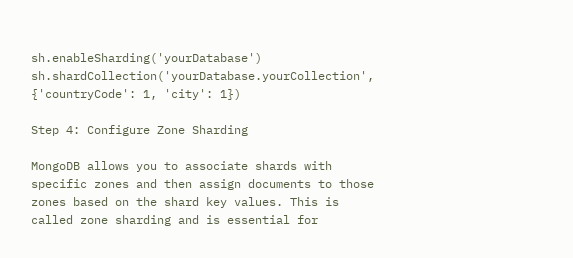sh.enableSharding('yourDatabase') sh.shardCollection('yourDatabase.yourCollection', {'countryCode': 1, 'city': 1})

Step 4: Configure Zone Sharding

MongoDB allows you to associate shards with specific zones and then assign documents to those zones based on the shard key values. This is called zone sharding and is essential for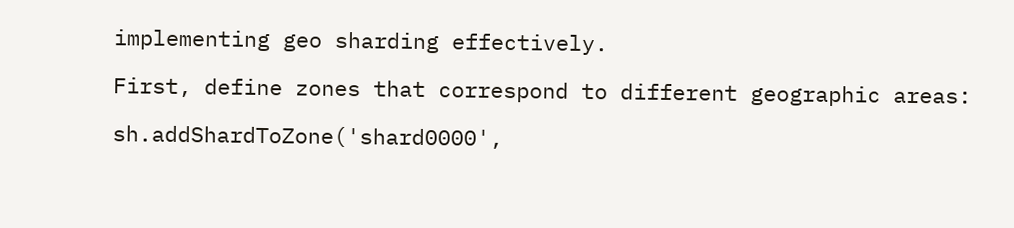implementing geo sharding effectively.

First, define zones that correspond to different geographic areas:

sh.addShardToZone('shard0000',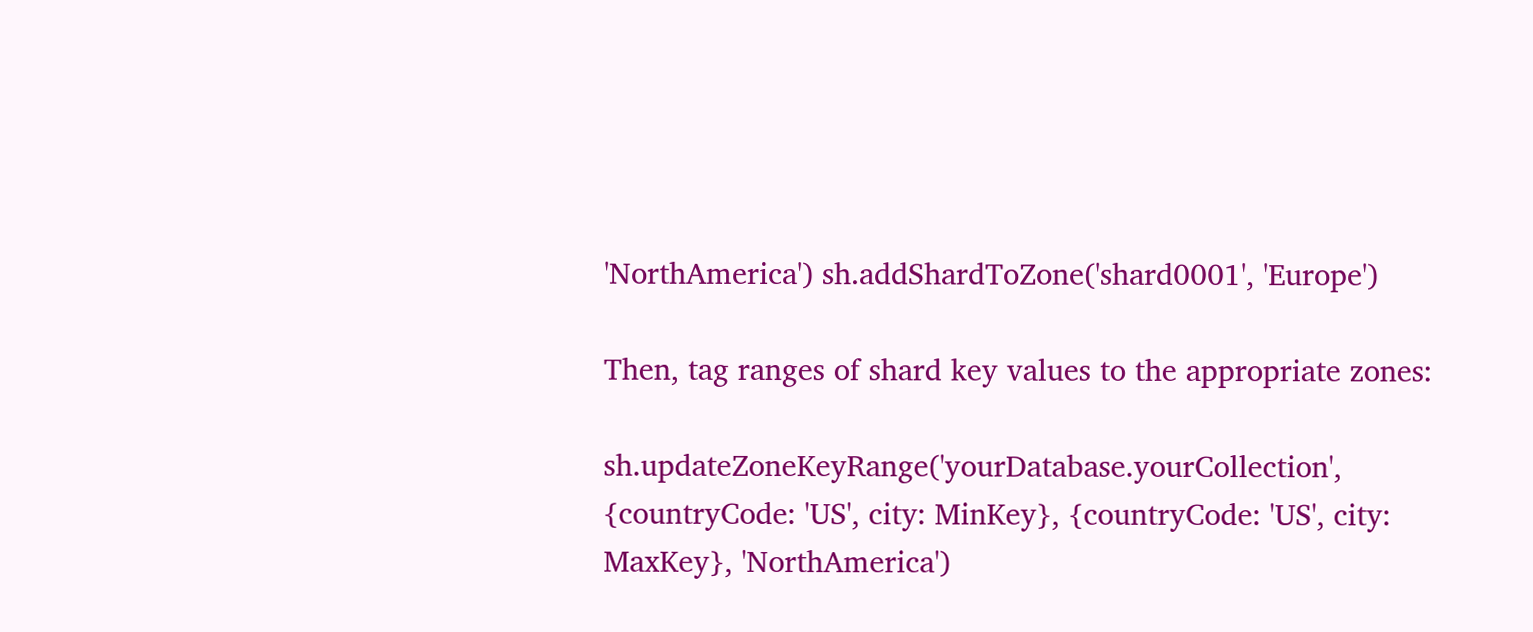'NorthAmerica') sh.addShardToZone('shard0001', 'Europe')

Then, tag ranges of shard key values to the appropriate zones:

sh.updateZoneKeyRange('yourDatabase.yourCollection', {countryCode: 'US', city: MinKey}, {countryCode: 'US', city: MaxKey}, 'NorthAmerica')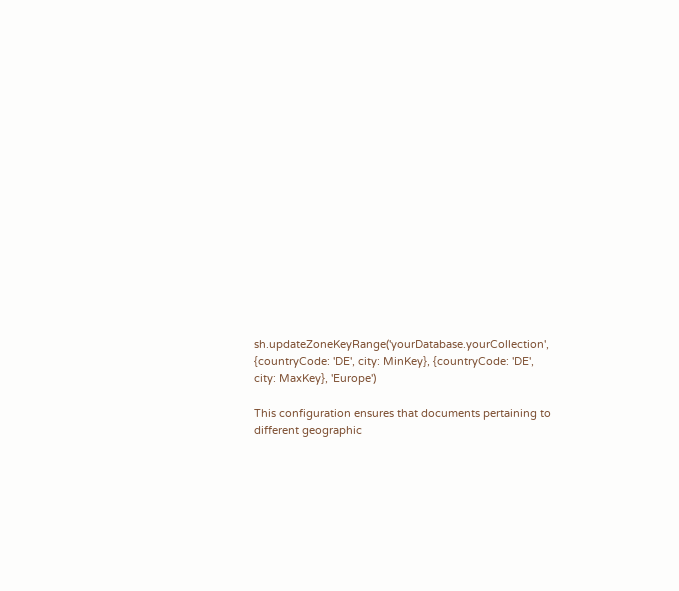sh.updateZoneKeyRange('yourDatabase.yourCollection', {countryCode: 'DE', city: MinKey}, {countryCode: 'DE', city: MaxKey}, 'Europe')

This configuration ensures that documents pertaining to different geographic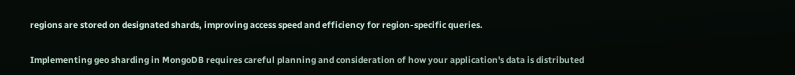regions are stored on designated shards, improving access speed and efficiency for region-specific queries.


Implementing geo sharding in MongoDB requires careful planning and consideration of how your application's data is distributed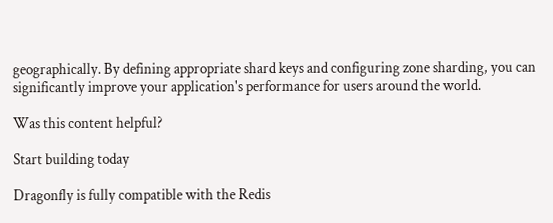geographically. By defining appropriate shard keys and configuring zone sharding, you can significantly improve your application's performance for users around the world.

Was this content helpful?

Start building today

Dragonfly is fully compatible with the Redis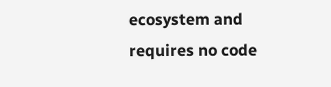ecosystem and requires no code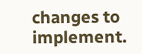changes to implement.